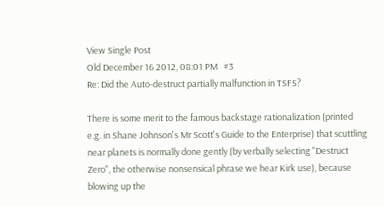View Single Post
Old December 16 2012, 08:01 PM   #3
Re: Did the Auto-destruct partially malfunction in TSFS?

There is some merit to the famous backstage rationalization (printed e.g. in Shane Johnson's Mr Scott's Guide to the Enterprise) that scuttling near planets is normally done gently (by verbally selecting "Destruct Zero", the otherwise nonsensical phrase we hear Kirk use), because blowing up the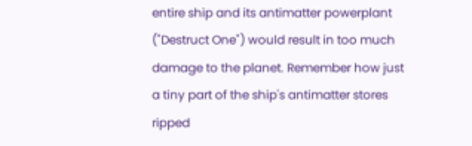entire ship and its antimatter powerplant ("Destruct One") would result in too much damage to the planet. Remember how just a tiny part of the ship's antimatter stores ripped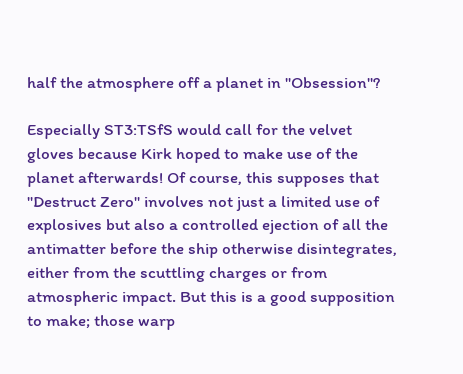half the atmosphere off a planet in "Obsession"?

Especially ST3:TSfS would call for the velvet gloves because Kirk hoped to make use of the planet afterwards! Of course, this supposes that "Destruct Zero" involves not just a limited use of explosives but also a controlled ejection of all the antimatter before the ship otherwise disintegrates, either from the scuttling charges or from atmospheric impact. But this is a good supposition to make; those warp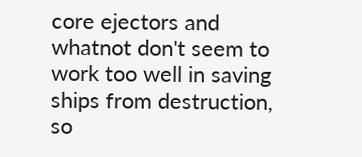core ejectors and whatnot don't seem to work too well in saving ships from destruction, so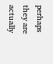perhaps they are actually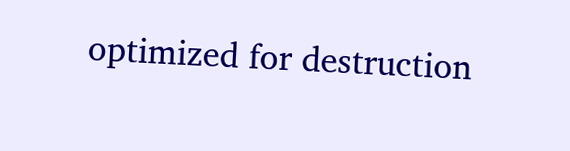optimized for destruction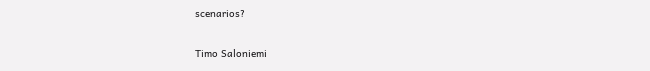scenarios?

Timo Saloniemi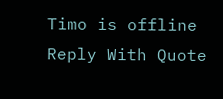Timo is offline   Reply With Quote